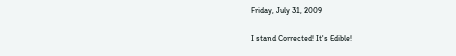Friday, July 31, 2009

I stand Corrected! It's Edible!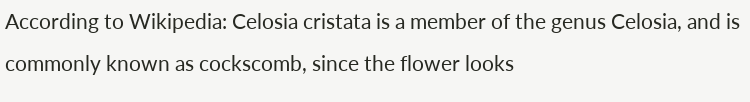According to Wikipedia: Celosia cristata is a member of the genus Celosia, and is commonly known as cockscomb, since the flower looks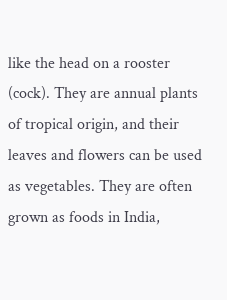like the head on a rooster (cock). They are annual plants of tropical origin, and their leaves and flowers can be used as vegetables. They are often grown as foods in India,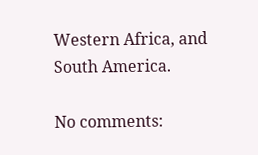Western Africa, and South America.

No comments: